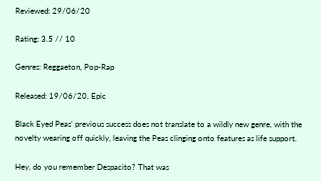Reviewed: 29/06/20

Rating: 3.5 // 10

Genres: Reggaeton, Pop-Rap

Released: 19/06/20, Epic

Black Eyed Peas’ previous success does not translate to a wildly new genre, with the novelty wearing off quickly, leaving the Peas clinging onto features as life support.

Hey, do you remember Despacito? That was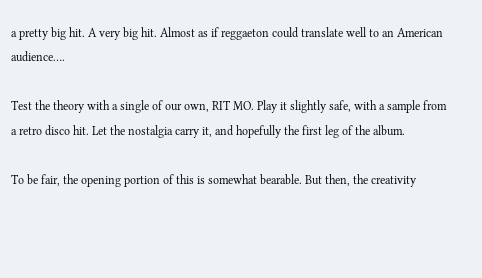a pretty big hit. A very big hit. Almost as if reggaeton could translate well to an American audience….

Test the theory with a single of our own, RIT MO. Play it slightly safe, with a sample from a retro disco hit. Let the nostalgia carry it, and hopefully the first leg of the album.

To be fair, the opening portion of this is somewhat bearable. But then, the creativity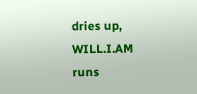dries up, WILL.I.AM runs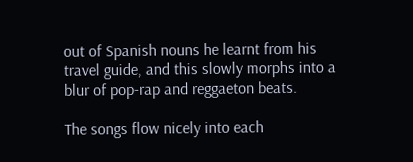out of Spanish nouns he learnt from his travel guide, and this slowly morphs into a blur of pop-rap and reggaeton beats.

The songs flow nicely into each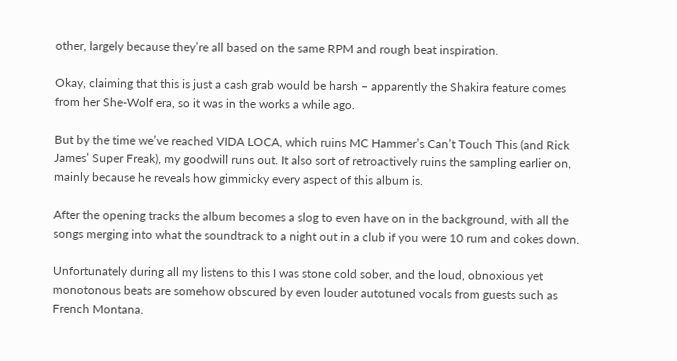other, largely because they’re all based on the same RPM and rough beat inspiration.

Okay, claiming that this is just a cash grab would be harsh – apparently the Shakira feature comes from her She-Wolf era, so it was in the works a while ago.

But by the time we’ve reached VIDA LOCA, which ruins MC Hammer’s Can’t Touch This (and Rick James’ Super Freak), my goodwill runs out. It also sort of retroactively ruins the sampling earlier on, mainly because he reveals how gimmicky every aspect of this album is.

After the opening tracks the album becomes a slog to even have on in the background, with all the songs merging into what the soundtrack to a night out in a club if you were 10 rum and cokes down.

Unfortunately during all my listens to this I was stone cold sober, and the loud, obnoxious yet monotonous beats are somehow obscured by even louder autotuned vocals from guests such as French Montana.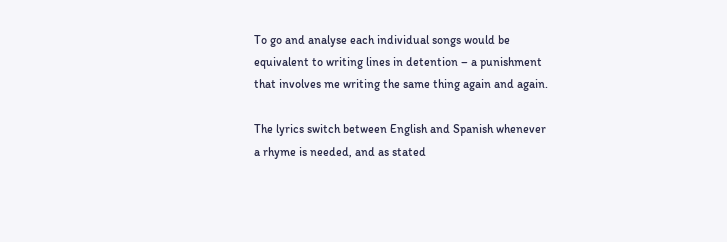To go and analyse each individual songs would be equivalent to writing lines in detention – a punishment that involves me writing the same thing again and again.

The lyrics switch between English and Spanish whenever a rhyme is needed, and as stated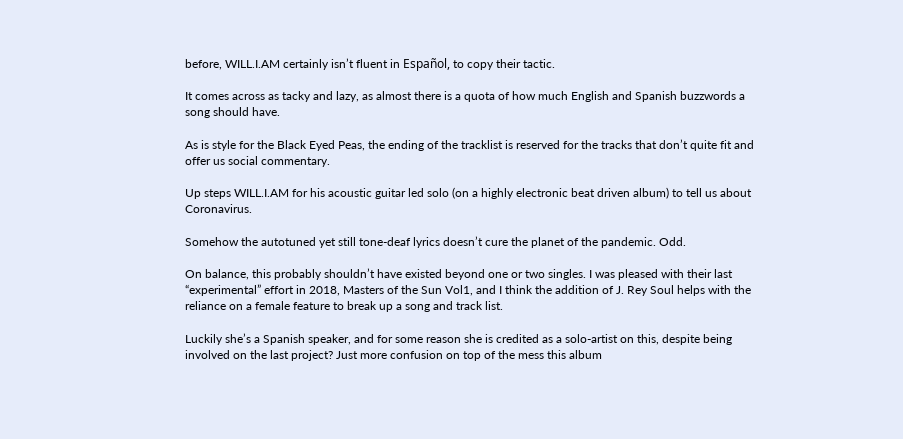before, WILL.I.AM certainly isn’t fluent in Español, to copy their tactic.

It comes across as tacky and lazy, as almost there is a quota of how much English and Spanish buzzwords a song should have.

As is style for the Black Eyed Peas, the ending of the tracklist is reserved for the tracks that don’t quite fit and offer us social commentary.

Up steps WILL.I.AM for his acoustic guitar led solo (on a highly electronic beat driven album) to tell us about Coronavirus.

Somehow the autotuned yet still tone-deaf lyrics doesn’t cure the planet of the pandemic. Odd.

On balance, this probably shouldn’t have existed beyond one or two singles. I was pleased with their last “experimental” effort in 2018, Masters of the Sun Vol1, and I think the addition of J. Rey Soul helps with the reliance on a female feature to break up a song and track list.

Luckily she’s a Spanish speaker, and for some reason she is credited as a solo-artist on this, despite being involved on the last project? Just more confusion on top of the mess this album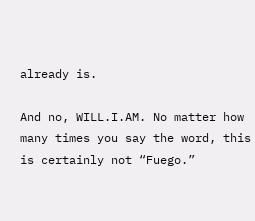already is.

And no, WILL.I.AM. No matter how many times you say the word, this is certainly not “Fuego.”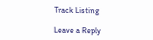Track Listing

Leave a Reply